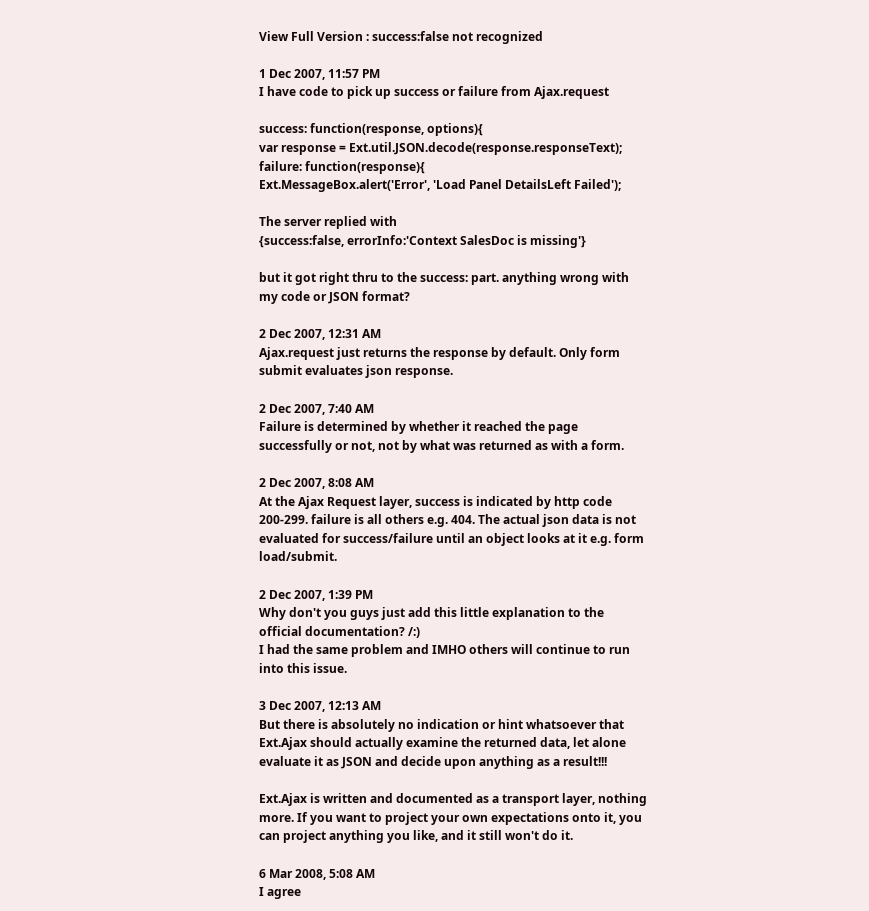View Full Version : success:false not recognized

1 Dec 2007, 11:57 PM
I have code to pick up success or failure from Ajax.request

success: function(response, options){
var response = Ext.util.JSON.decode(response.responseText);
failure: function(response){
Ext.MessageBox.alert('Error', 'Load Panel DetailsLeft Failed');

The server replied with
{success:false, errorInfo:'Context SalesDoc is missing'}

but it got right thru to the success: part. anything wrong with my code or JSON format?

2 Dec 2007, 12:31 AM
Ajax.request just returns the response by default. Only form submit evaluates json response.

2 Dec 2007, 7:40 AM
Failure is determined by whether it reached the page successfully or not, not by what was returned as with a form.

2 Dec 2007, 8:08 AM
At the Ajax Request layer, success is indicated by http code 200-299. failure is all others e.g. 404. The actual json data is not evaluated for success/failure until an object looks at it e.g. form load/submit.

2 Dec 2007, 1:39 PM
Why don't you guys just add this little explanation to the official documentation? /:)
I had the same problem and IMHO others will continue to run into this issue.

3 Dec 2007, 12:13 AM
But there is absolutely no indication or hint whatsoever that Ext.Ajax should actually examine the returned data, let alone evaluate it as JSON and decide upon anything as a result!!!

Ext.Ajax is written and documented as a transport layer, nothing more. If you want to project your own expectations onto it, you can project anything you like, and it still won't do it.

6 Mar 2008, 5:08 AM
I agree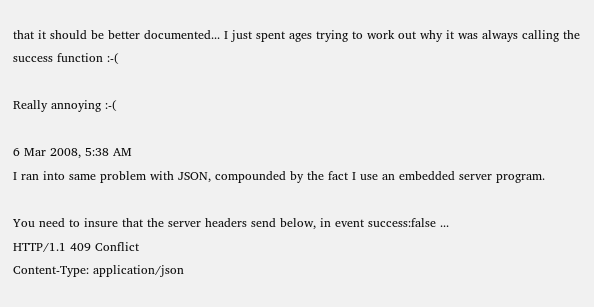that it should be better documented... I just spent ages trying to work out why it was always calling the success function :-(

Really annoying :-(

6 Mar 2008, 5:38 AM
I ran into same problem with JSON, compounded by the fact I use an embedded server program.

You need to insure that the server headers send below, in event success:false ...
HTTP/1.1 409 Conflict
Content-Type: application/json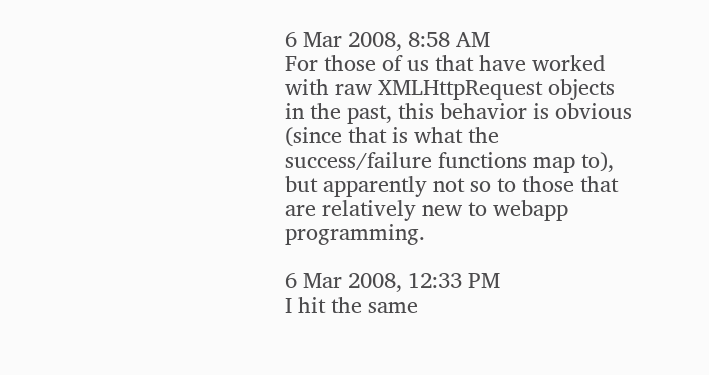6 Mar 2008, 8:58 AM
For those of us that have worked with raw XMLHttpRequest objects in the past, this behavior is obvious (since that is what the success/failure functions map to), but apparently not so to those that are relatively new to webapp programming.

6 Mar 2008, 12:33 PM
I hit the same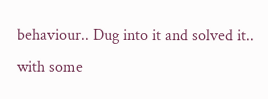behaviour.. Dug into it and solved it.. with some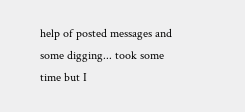help of posted messages and some digging... took some time but I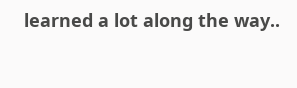learned a lot along the way..